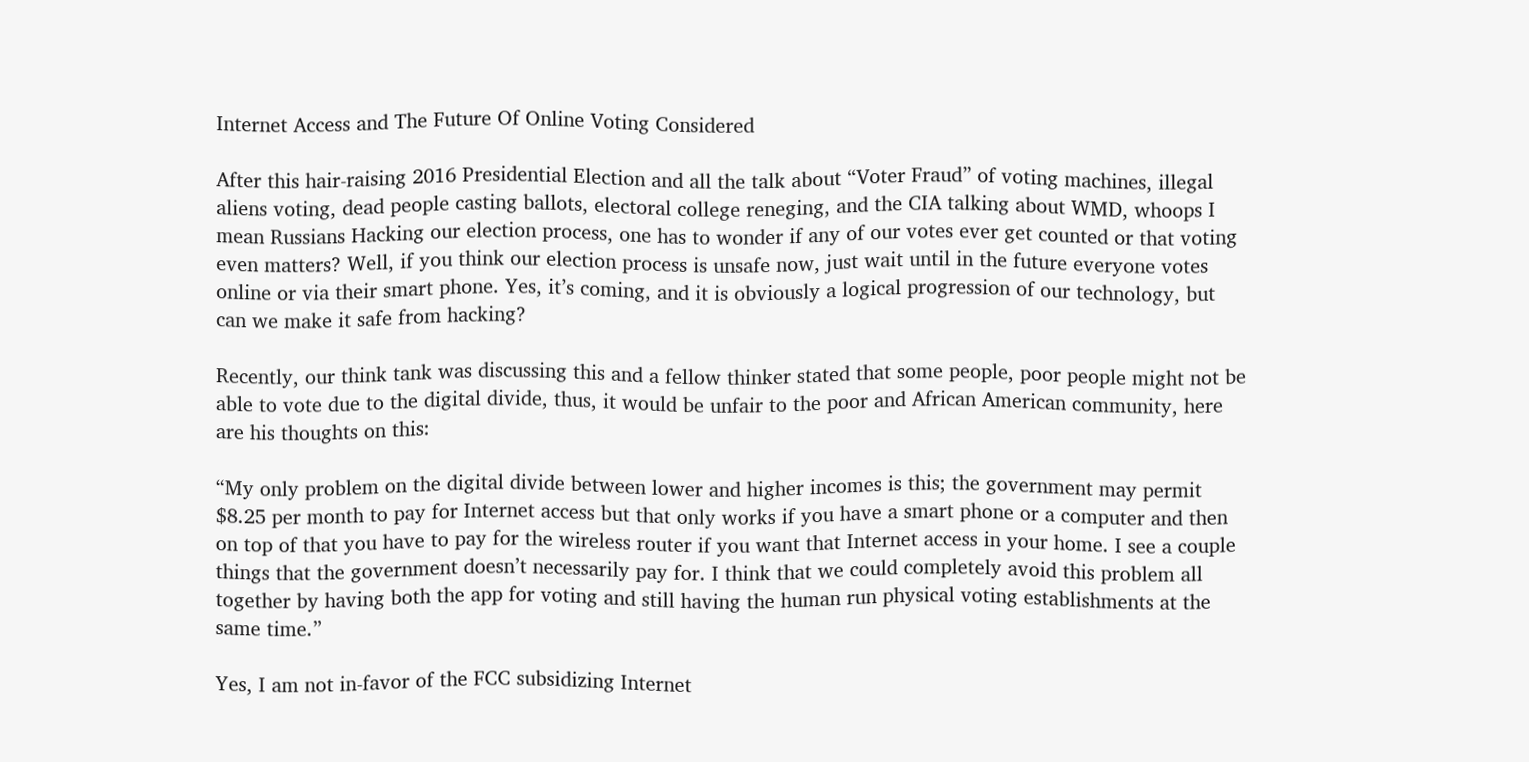Internet Access and The Future Of Online Voting Considered

After this hair-raising 2016 Presidential Election and all the talk about “Voter Fraud” of voting machines, illegal aliens voting, dead people casting ballots, electoral college reneging, and the CIA talking about WMD, whoops I mean Russians Hacking our election process, one has to wonder if any of our votes ever get counted or that voting even matters? Well, if you think our election process is unsafe now, just wait until in the future everyone votes online or via their smart phone. Yes, it’s coming, and it is obviously a logical progression of our technology, but can we make it safe from hacking?

Recently, our think tank was discussing this and a fellow thinker stated that some people, poor people might not be able to vote due to the digital divide, thus, it would be unfair to the poor and African American community, here are his thoughts on this:

“My only problem on the digital divide between lower and higher incomes is this; the government may permit $8.25 per month to pay for Internet access but that only works if you have a smart phone or a computer and then on top of that you have to pay for the wireless router if you want that Internet access in your home. I see a couple things that the government doesn’t necessarily pay for. I think that we could completely avoid this problem all together by having both the app for voting and still having the human run physical voting establishments at the same time.”

Yes, I am not in-favor of the FCC subsidizing Internet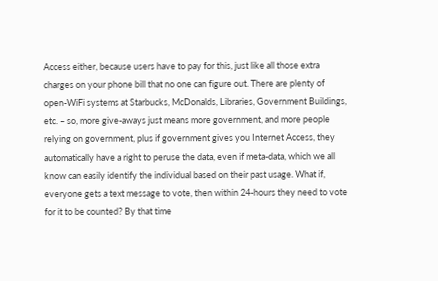Access either, because users have to pay for this, just like all those extra charges on your phone bill that no one can figure out. There are plenty of open-WiFi systems at Starbucks, McDonalds, Libraries, Government Buildings, etc. – so, more give-aways just means more government, and more people relying on government, plus if government gives you Internet Access, they automatically have a right to peruse the data, even if meta-data, which we all know can easily identify the individual based on their past usage. What if, everyone gets a text message to vote, then within 24-hours they need to vote for it to be counted? By that time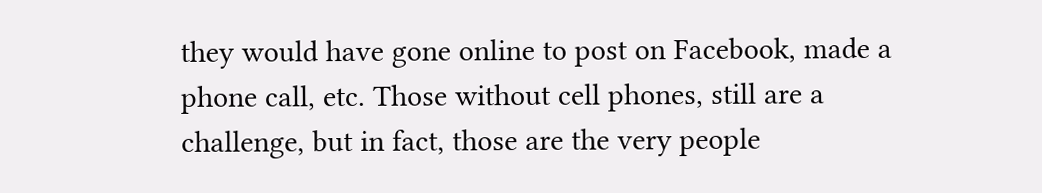they would have gone online to post on Facebook, made a phone call, etc. Those without cell phones, still are a challenge, but in fact, those are the very people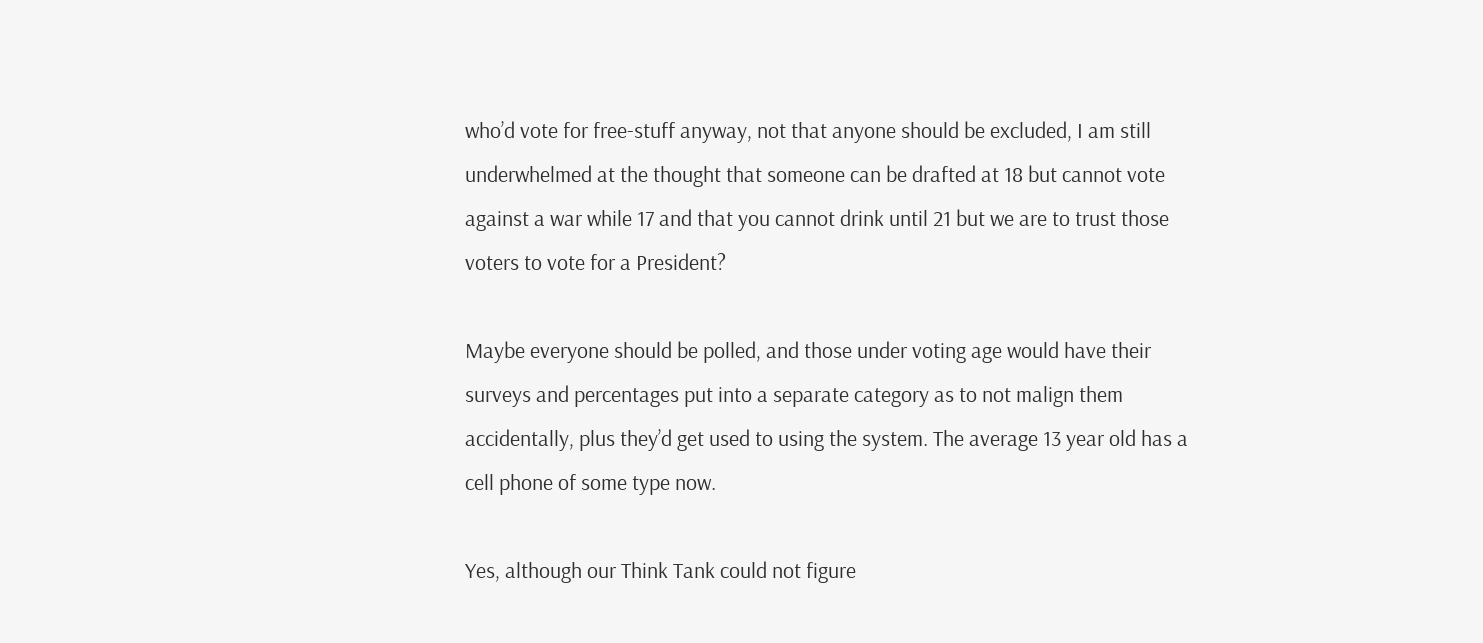who’d vote for free-stuff anyway, not that anyone should be excluded, I am still underwhelmed at the thought that someone can be drafted at 18 but cannot vote against a war while 17 and that you cannot drink until 21 but we are to trust those voters to vote for a President?

Maybe everyone should be polled, and those under voting age would have their surveys and percentages put into a separate category as to not malign them accidentally, plus they’d get used to using the system. The average 13 year old has a cell phone of some type now.

Yes, although our Think Tank could not figure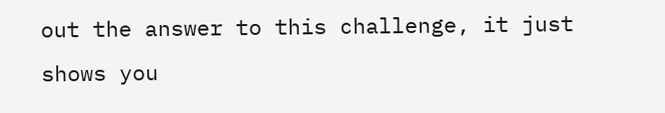out the answer to this challenge, it just shows you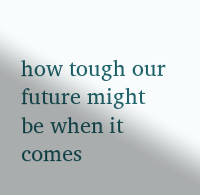how tough our future might be when it comes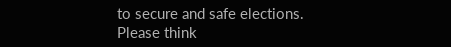to secure and safe elections. Please think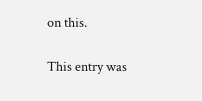on this.

This entry was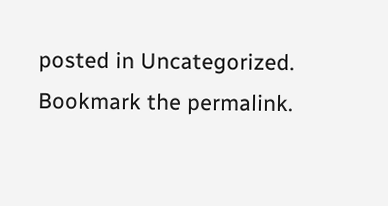posted in Uncategorized. Bookmark the permalink.